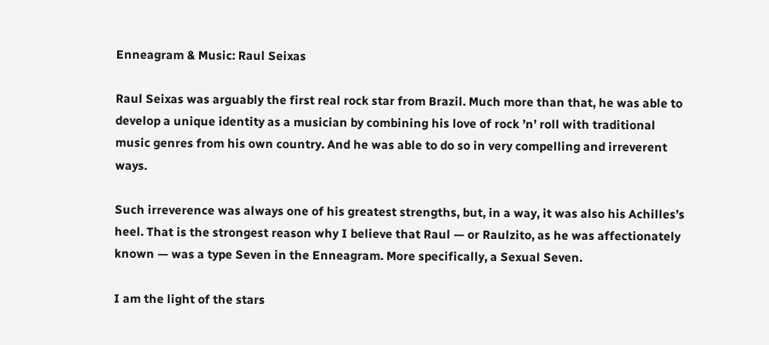Enneagram & Music: Raul Seixas

Raul Seixas was arguably the first real rock star from Brazil. Much more than that, he was able to develop a unique identity as a musician by combining his love of rock ’n’ roll with traditional music genres from his own country. And he was able to do so in very compelling and irreverent ways.

Such irreverence was always one of his greatest strengths, but, in a way, it was also his Achilles’s heel. That is the strongest reason why I believe that Raul — or Raulzito, as he was affectionately known — was a type Seven in the Enneagram. More specifically, a Sexual Seven.

I am the light of the stars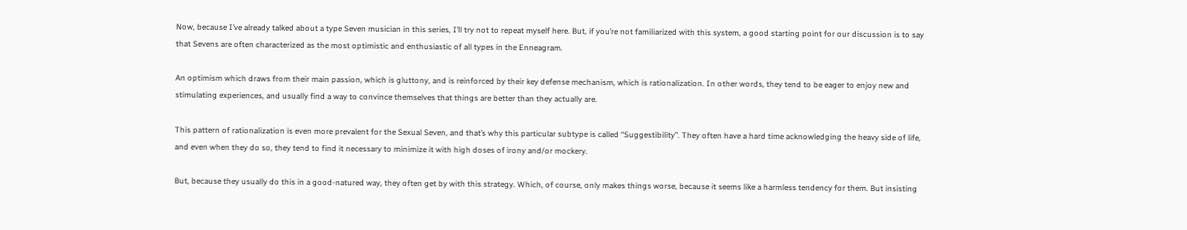Now, because I’ve already talked about a type Seven musician in this series, I’ll try not to repeat myself here. But, if you’re not familiarized with this system, a good starting point for our discussion is to say that Sevens are often characterized as the most optimistic and enthusiastic of all types in the Enneagram.

An optimism which draws from their main passion, which is gluttony, and is reinforced by their key defense mechanism, which is rationalization. In other words, they tend to be eager to enjoy new and stimulating experiences, and usually find a way to convince themselves that things are better than they actually are.

This pattern of rationalization is even more prevalent for the Sexual Seven, and that’s why this particular subtype is called “Suggestibility”. They often have a hard time acknowledging the heavy side of life, and even when they do so, they tend to find it necessary to minimize it with high doses of irony and/or mockery.

But, because they usually do this in a good-natured way, they often get by with this strategy. Which, of course, only makes things worse, because it seems like a harmless tendency for them. But insisting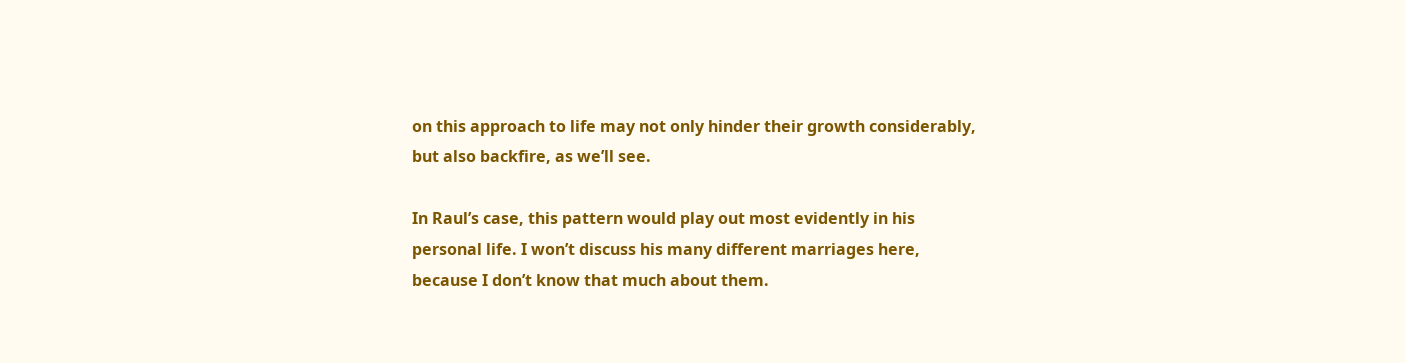on this approach to life may not only hinder their growth considerably, but also backfire, as we’ll see.

In Raul’s case, this pattern would play out most evidently in his personal life. I won’t discuss his many different marriages here, because I don’t know that much about them.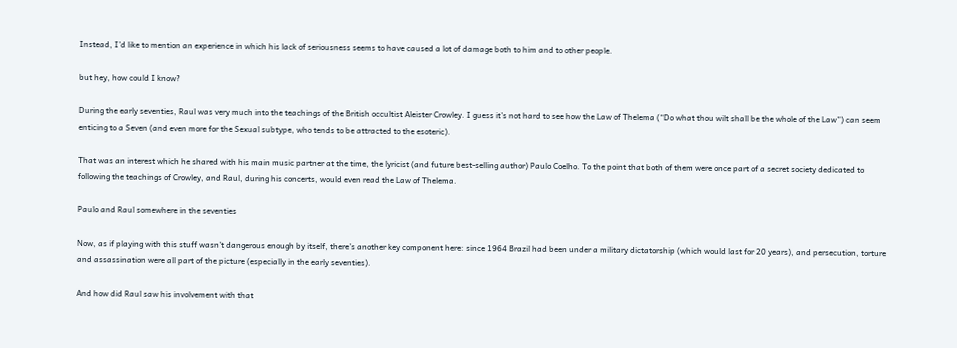Instead, I’d like to mention an experience in which his lack of seriousness seems to have caused a lot of damage both to him and to other people.

but hey, how could I know?

During the early seventies, Raul was very much into the teachings of the British occultist Aleister Crowley. I guess it’s not hard to see how the Law of Thelema (“Do what thou wilt shall be the whole of the Law”) can seem enticing to a Seven (and even more for the Sexual subtype, who tends to be attracted to the esoteric).

That was an interest which he shared with his main music partner at the time, the lyricist (and future best-selling author) Paulo Coelho. To the point that both of them were once part of a secret society dedicated to following the teachings of Crowley, and Raul, during his concerts, would even read the Law of Thelema.

Paulo and Raul somewhere in the seventies

Now, as if playing with this stuff wasn’t dangerous enough by itself, there’s another key component here: since 1964 Brazil had been under a military dictatorship (which would last for 20 years), and persecution, torture and assassination were all part of the picture (especially in the early seventies).

And how did Raul saw his involvement with that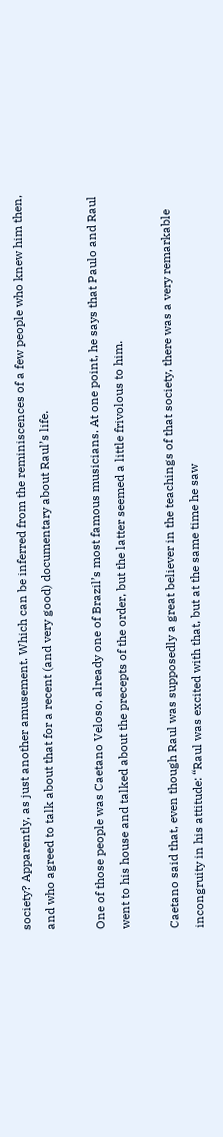society? Apparently, as just another amusement. Which can be inferred from the reminiscences of a few people who knew him then, and who agreed to talk about that for a recent (and very good) documentary about Raul’s life.

One of those people was Caetano Veloso, already one of Brazil’s most famous musicians. At one point, he says that Paulo and Raul went to his house and talked about the precepts of the order, but the latter seemed a little frivolous to him.

Caetano said that, even though Raul was supposedly a great believer in the teachings of that society, there was a very remarkable incongruity in his attitude: “Raul was excited with that, but at the same time he saw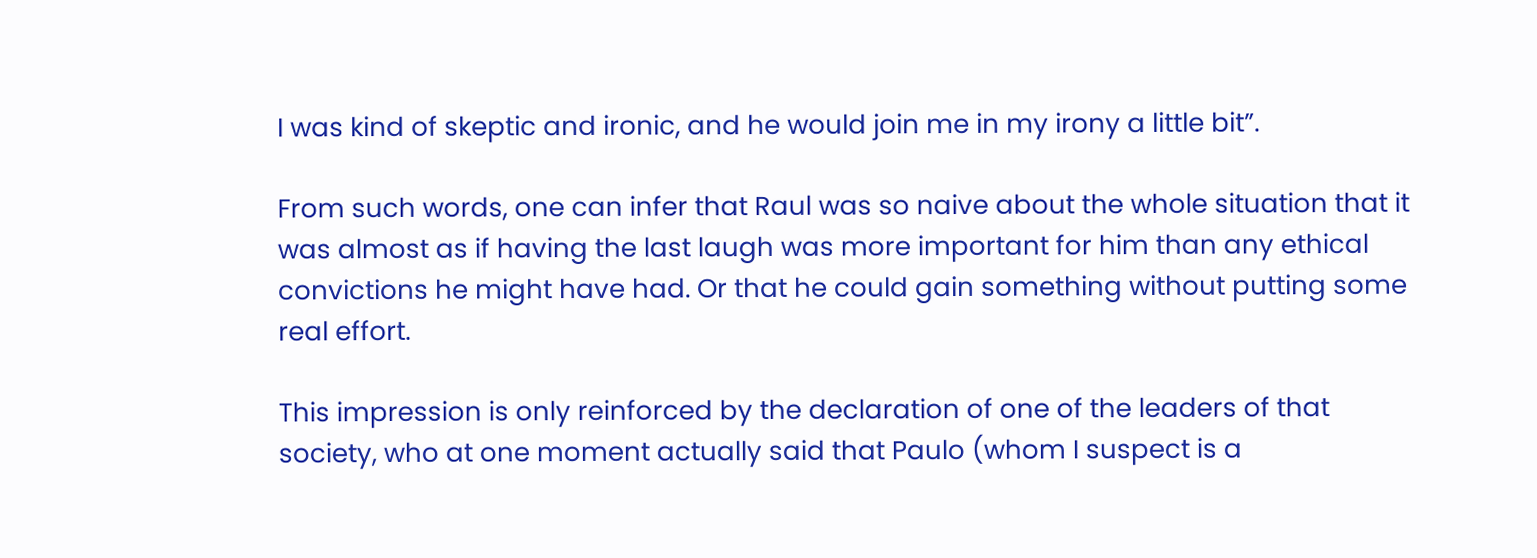I was kind of skeptic and ironic, and he would join me in my irony a little bit”.

From such words, one can infer that Raul was so naive about the whole situation that it was almost as if having the last laugh was more important for him than any ethical convictions he might have had. Or that he could gain something without putting some real effort.

This impression is only reinforced by the declaration of one of the leaders of that society, who at one moment actually said that Paulo (whom I suspect is a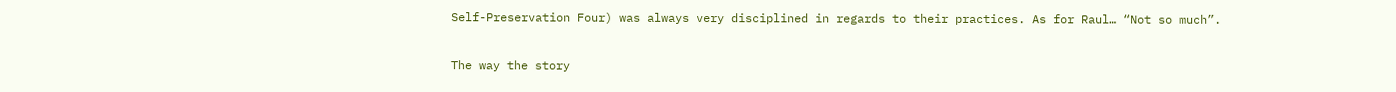Self-Preservation Four) was always very disciplined in regards to their practices. As for Raul… “Not so much”.

The way the story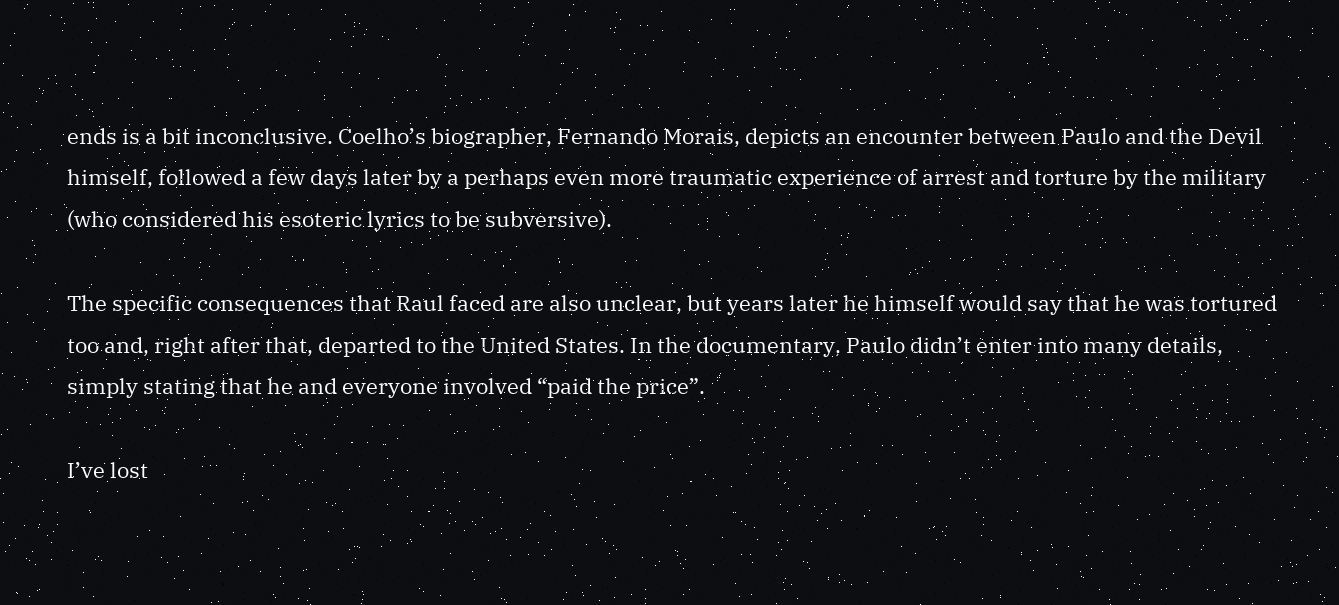ends is a bit inconclusive. Coelho’s biographer, Fernando Morais, depicts an encounter between Paulo and the Devil himself, followed a few days later by a perhaps even more traumatic experience of arrest and torture by the military (who considered his esoteric lyrics to be subversive).

The specific consequences that Raul faced are also unclear, but years later he himself would say that he was tortured too and, right after that, departed to the United States. In the documentary, Paulo didn’t enter into many details, simply stating that he and everyone involved “paid the price”.

I’ve lost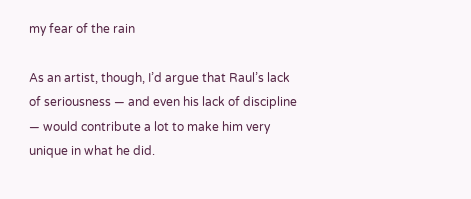my fear of the rain

As an artist, though, I’d argue that Raul’s lack of seriousness — and even his lack of discipline — would contribute a lot to make him very unique in what he did.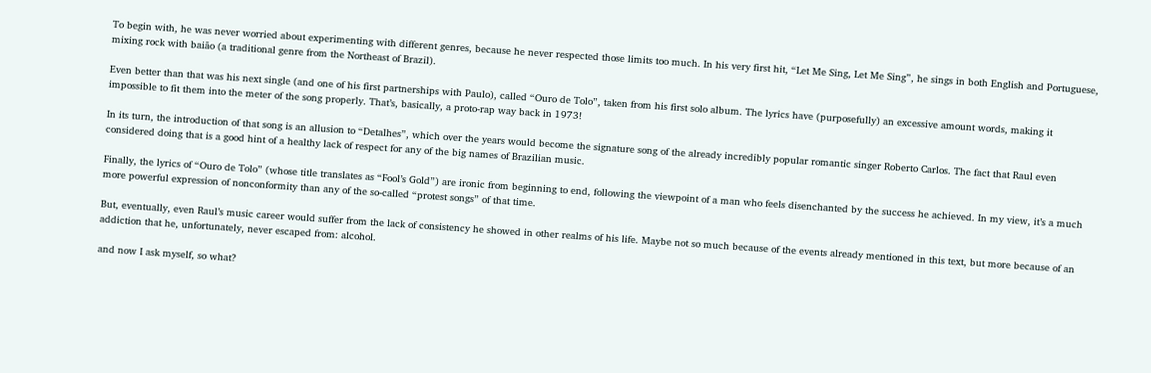To begin with, he was never worried about experimenting with different genres, because he never respected those limits too much. In his very first hit, “Let Me Sing, Let Me Sing”, he sings in both English and Portuguese, mixing rock with baião (a traditional genre from the Northeast of Brazil).

Even better than that was his next single (and one of his first partnerships with Paulo), called “Ouro de Tolo”, taken from his first solo album. The lyrics have (purposefully) an excessive amount words, making it impossible to fit them into the meter of the song properly. That’s, basically, a proto-rap way back in 1973!

In its turn, the introduction of that song is an allusion to “Detalhes”, which over the years would become the signature song of the already incredibly popular romantic singer Roberto Carlos. The fact that Raul even considered doing that is a good hint of a healthy lack of respect for any of the big names of Brazilian music.

Finally, the lyrics of “Ouro de Tolo” (whose title translates as “Fool’s Gold”) are ironic from beginning to end, following the viewpoint of a man who feels disenchanted by the success he achieved. In my view, it’s a much more powerful expression of nonconformity than any of the so-called “protest songs” of that time.

But, eventually, even Raul’s music career would suffer from the lack of consistency he showed in other realms of his life. Maybe not so much because of the events already mentioned in this text, but more because of an addiction that he, unfortunately, never escaped from: alcohol.

and now I ask myself, so what?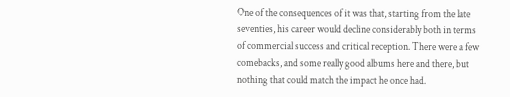One of the consequences of it was that, starting from the late seventies, his career would decline considerably both in terms of commercial success and critical reception. There were a few comebacks, and some really good albums here and there, but nothing that could match the impact he once had.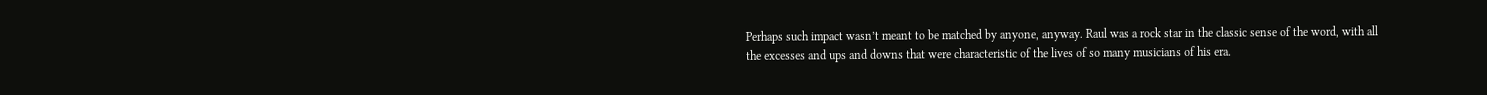Perhaps such impact wasn’t meant to be matched by anyone, anyway. Raul was a rock star in the classic sense of the word, with all the excesses and ups and downs that were characteristic of the lives of so many musicians of his era.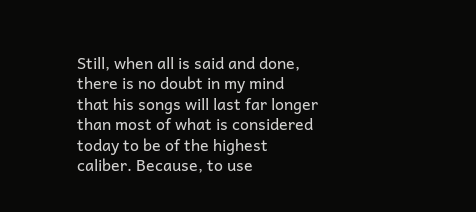Still, when all is said and done, there is no doubt in my mind that his songs will last far longer than most of what is considered today to be of the highest caliber. Because, to use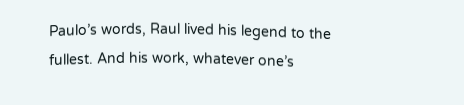Paulo’s words, Raul lived his legend to the fullest. And his work, whatever one’s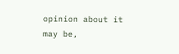opinion about it may be,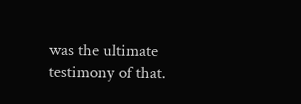was the ultimate testimony of that.